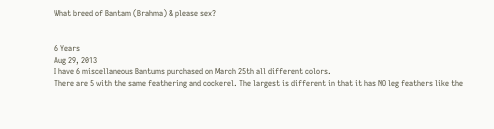What breed of Bantam (Brahma) & please sex?


6 Years
Aug 29, 2013
I have 6 miscellaneous Bantums purchased on March 25th all different colors.
There are 5 with the same feathering and cockerel. The largest is different in that it has NO leg feathers like the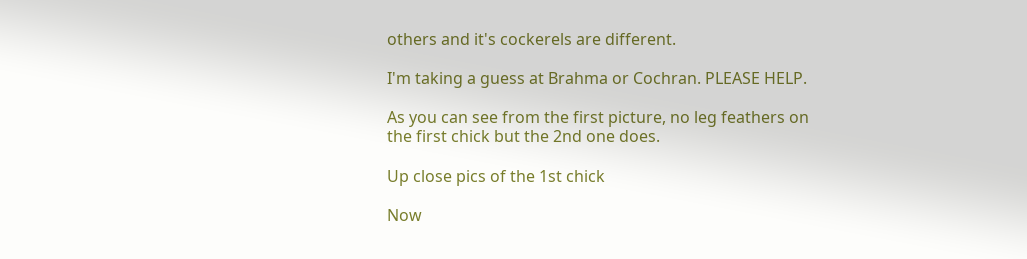others and it's cockerels are different.

I'm taking a guess at Brahma or Cochran. PLEASE HELP.

As you can see from the first picture, no leg feathers on the first chick but the 2nd one does.

Up close pics of the 1st chick

Now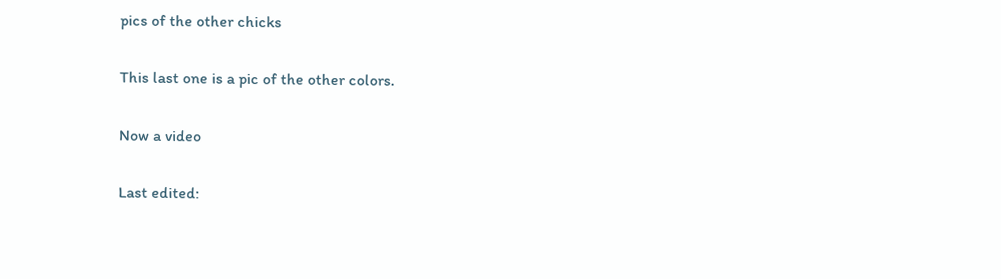pics of the other chicks

This last one is a pic of the other colors.

Now a video

Last edited: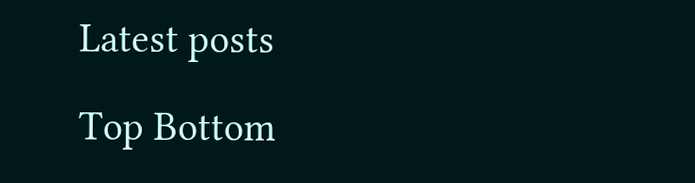Latest posts

Top Bottom